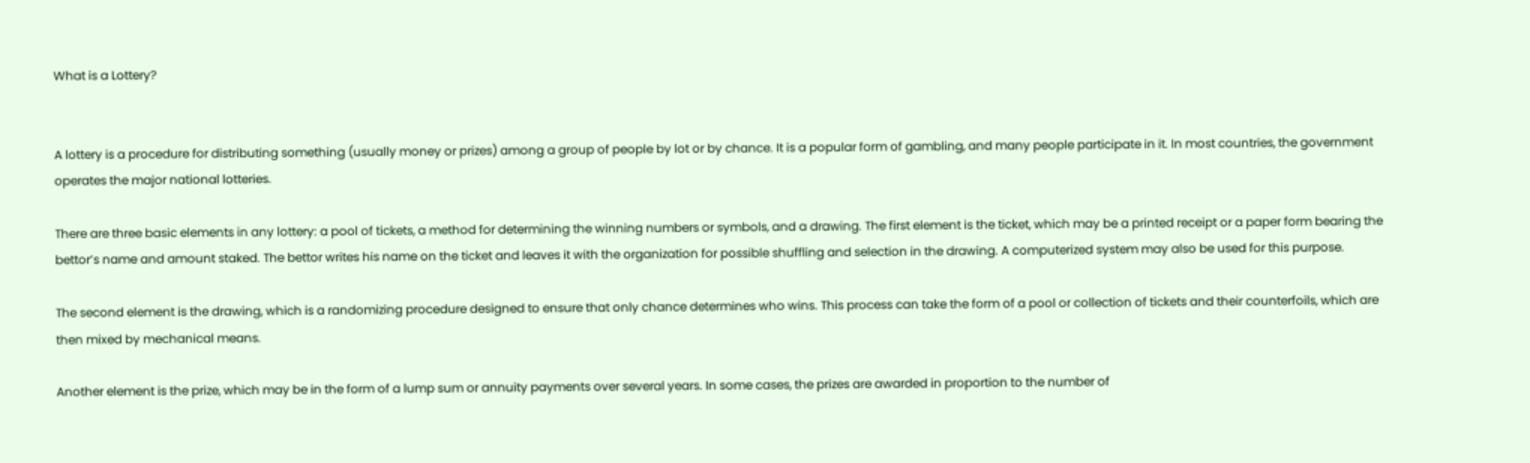What is a Lottery?


A lottery is a procedure for distributing something (usually money or prizes) among a group of people by lot or by chance. It is a popular form of gambling, and many people participate in it. In most countries, the government operates the major national lotteries.

There are three basic elements in any lottery: a pool of tickets, a method for determining the winning numbers or symbols, and a drawing. The first element is the ticket, which may be a printed receipt or a paper form bearing the bettor’s name and amount staked. The bettor writes his name on the ticket and leaves it with the organization for possible shuffling and selection in the drawing. A computerized system may also be used for this purpose.

The second element is the drawing, which is a randomizing procedure designed to ensure that only chance determines who wins. This process can take the form of a pool or collection of tickets and their counterfoils, which are then mixed by mechanical means.

Another element is the prize, which may be in the form of a lump sum or annuity payments over several years. In some cases, the prizes are awarded in proportion to the number of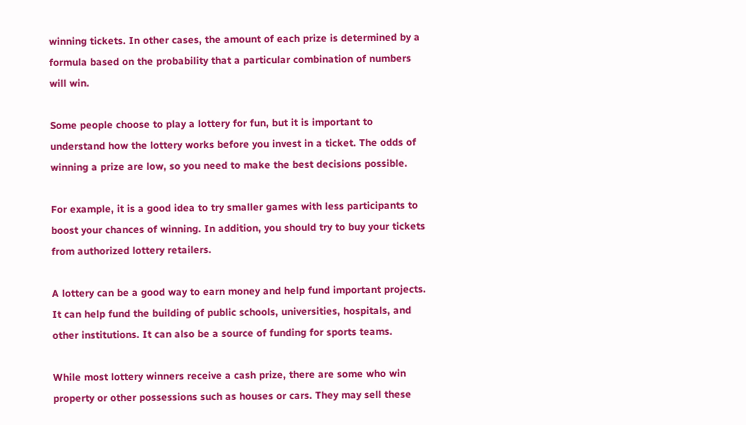winning tickets. In other cases, the amount of each prize is determined by a formula based on the probability that a particular combination of numbers will win.

Some people choose to play a lottery for fun, but it is important to understand how the lottery works before you invest in a ticket. The odds of winning a prize are low, so you need to make the best decisions possible.

For example, it is a good idea to try smaller games with less participants to boost your chances of winning. In addition, you should try to buy your tickets from authorized lottery retailers.

A lottery can be a good way to earn money and help fund important projects. It can help fund the building of public schools, universities, hospitals, and other institutions. It can also be a source of funding for sports teams.

While most lottery winners receive a cash prize, there are some who win property or other possessions such as houses or cars. They may sell these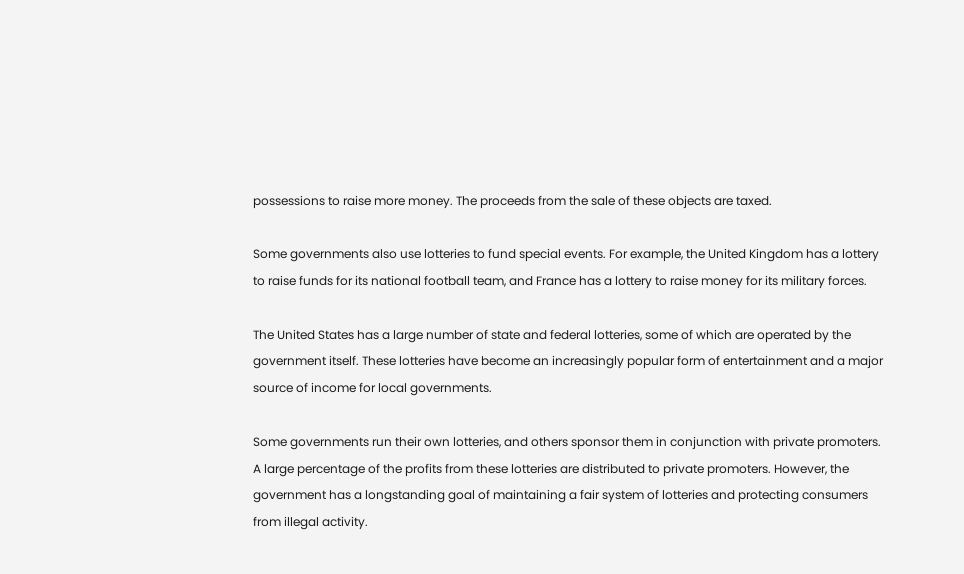possessions to raise more money. The proceeds from the sale of these objects are taxed.

Some governments also use lotteries to fund special events. For example, the United Kingdom has a lottery to raise funds for its national football team, and France has a lottery to raise money for its military forces.

The United States has a large number of state and federal lotteries, some of which are operated by the government itself. These lotteries have become an increasingly popular form of entertainment and a major source of income for local governments.

Some governments run their own lotteries, and others sponsor them in conjunction with private promoters. A large percentage of the profits from these lotteries are distributed to private promoters. However, the government has a longstanding goal of maintaining a fair system of lotteries and protecting consumers from illegal activity.